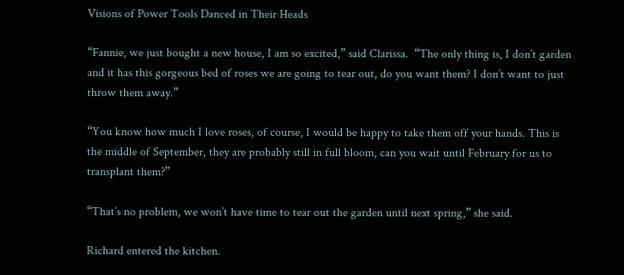Visions of Power Tools Danced in Their Heads

“Fannie, we just bought a new house, I am so excited,” said Clarissa.  “The only thing is, I don’t garden and it has this gorgeous bed of roses we are going to tear out, do you want them? I don’t want to just throw them away.”

“You know how much I love roses, of course, I would be happy to take them off your hands. This is the middle of September, they are probably still in full bloom, can you wait until February for us to transplant them?”

“That’s no problem, we won’t have time to tear out the garden until next spring,” she said.

Richard entered the kitchen.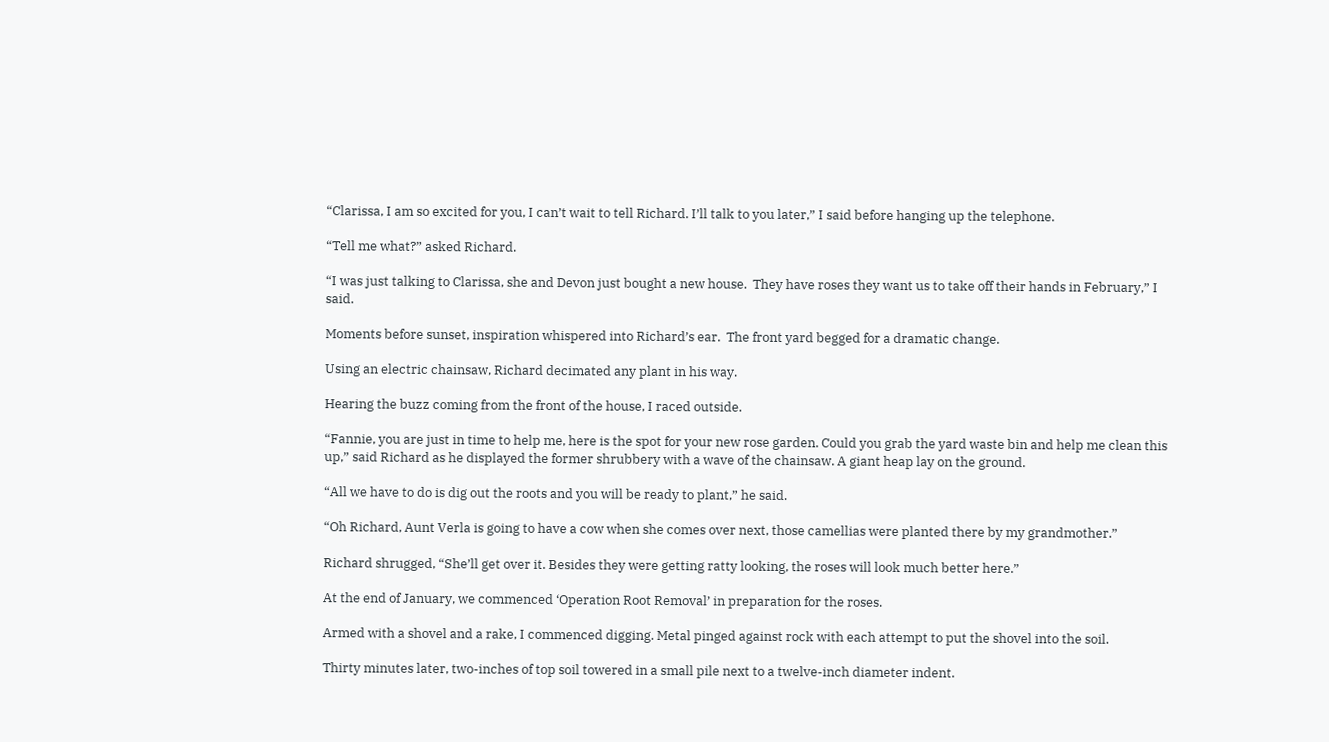“Clarissa, I am so excited for you, I can’t wait to tell Richard. I’ll talk to you later,” I said before hanging up the telephone.

“Tell me what?” asked Richard.

“I was just talking to Clarissa, she and Devon just bought a new house.  They have roses they want us to take off their hands in February,” I said.

Moments before sunset, inspiration whispered into Richard’s ear.  The front yard begged for a dramatic change.

Using an electric chainsaw, Richard decimated any plant in his way.

Hearing the buzz coming from the front of the house, I raced outside.

“Fannie, you are just in time to help me, here is the spot for your new rose garden. Could you grab the yard waste bin and help me clean this up,” said Richard as he displayed the former shrubbery with a wave of the chainsaw. A giant heap lay on the ground.

“All we have to do is dig out the roots and you will be ready to plant,” he said.

“Oh Richard, Aunt Verla is going to have a cow when she comes over next, those camellias were planted there by my grandmother.”

Richard shrugged, “She’ll get over it. Besides they were getting ratty looking, the roses will look much better here.”

At the end of January, we commenced ‘Operation Root Removal’ in preparation for the roses.

Armed with a shovel and a rake, I commenced digging. Metal pinged against rock with each attempt to put the shovel into the soil.

Thirty minutes later, two-inches of top soil towered in a small pile next to a twelve-inch diameter indent.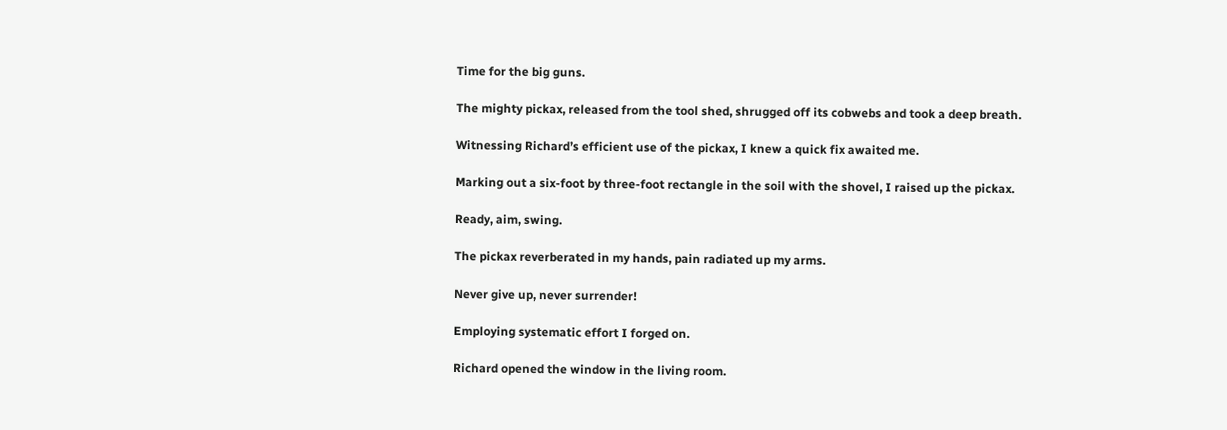Time for the big guns.

The mighty pickax, released from the tool shed, shrugged off its cobwebs and took a deep breath.

Witnessing Richard’s efficient use of the pickax, I knew a quick fix awaited me.

Marking out a six-foot by three-foot rectangle in the soil with the shovel, I raised up the pickax.

Ready, aim, swing.

The pickax reverberated in my hands, pain radiated up my arms.

Never give up, never surrender!

Employing systematic effort I forged on.

Richard opened the window in the living room.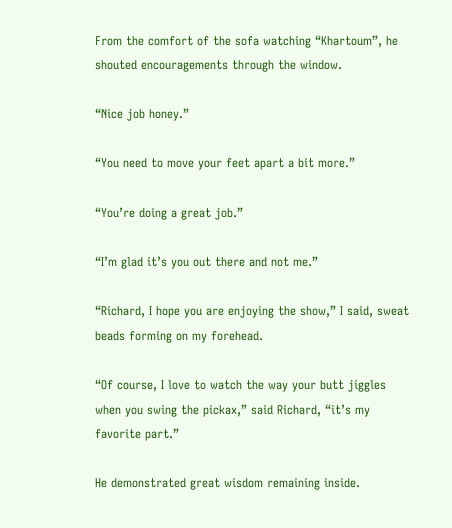From the comfort of the sofa watching “Khartoum”, he shouted encouragements through the window.

“Nice job honey.”

“You need to move your feet apart a bit more.”

“You’re doing a great job.”

“I’m glad it’s you out there and not me.”

“Richard, I hope you are enjoying the show,” I said, sweat beads forming on my forehead.

“Of course, I love to watch the way your butt jiggles when you swing the pickax,” said Richard, “it’s my favorite part.”

He demonstrated great wisdom remaining inside.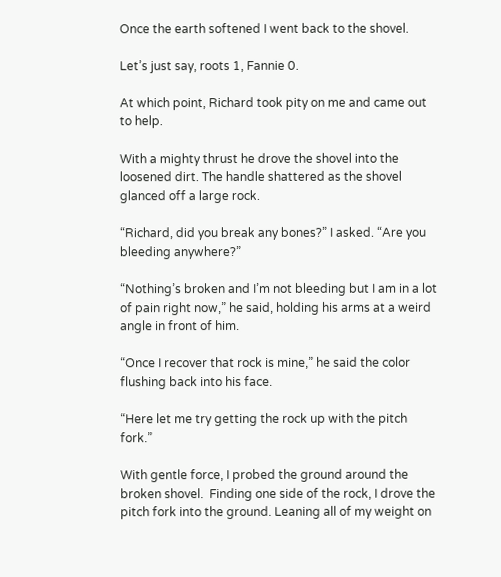Once the earth softened I went back to the shovel.

Let’s just say, roots 1, Fannie 0.

At which point, Richard took pity on me and came out to help.

With a mighty thrust he drove the shovel into the loosened dirt. The handle shattered as the shovel glanced off a large rock.

“Richard, did you break any bones?” I asked. “Are you bleeding anywhere?”

“Nothing’s broken and I’m not bleeding but I am in a lot of pain right now,” he said, holding his arms at a weird angle in front of him.

“Once I recover that rock is mine,” he said the color flushing back into his face.

“Here let me try getting the rock up with the pitch fork.”

With gentle force, I probed the ground around the broken shovel.  Finding one side of the rock, I drove the pitch fork into the ground. Leaning all of my weight on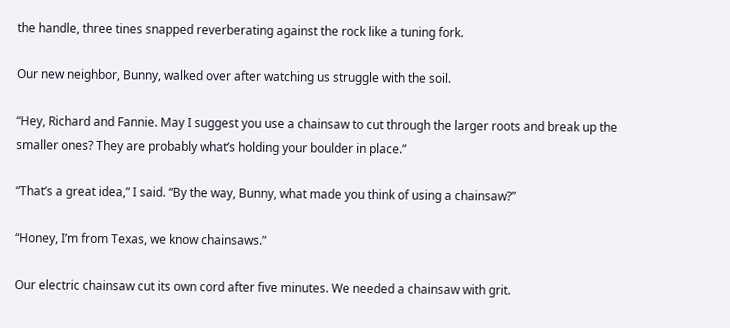the handle, three tines snapped reverberating against the rock like a tuning fork.

Our new neighbor, Bunny, walked over after watching us struggle with the soil.

“Hey, Richard and Fannie. May I suggest you use a chainsaw to cut through the larger roots and break up the smaller ones? They are probably what’s holding your boulder in place.”

“That’s a great idea,” I said. “By the way, Bunny, what made you think of using a chainsaw?”

“Honey, I’m from Texas, we know chainsaws.”

Our electric chainsaw cut its own cord after five minutes. We needed a chainsaw with grit.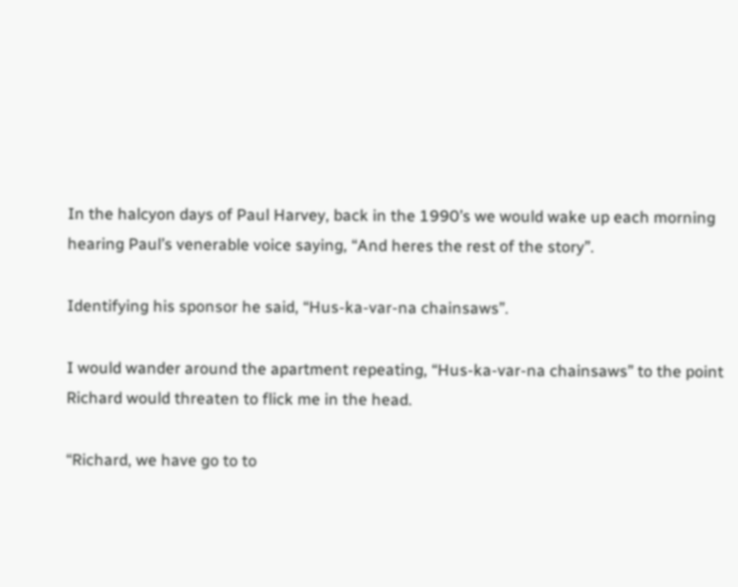In the halcyon days of Paul Harvey, back in the 1990’s we would wake up each morning hearing Paul’s venerable voice saying, “And heres the rest of the story”.

Identifying his sponsor he said, “Hus-ka-var-na chainsaws”.

I would wander around the apartment repeating, “Hus-ka-var-na chainsaws” to the point Richard would threaten to flick me in the head.

“Richard, we have go to to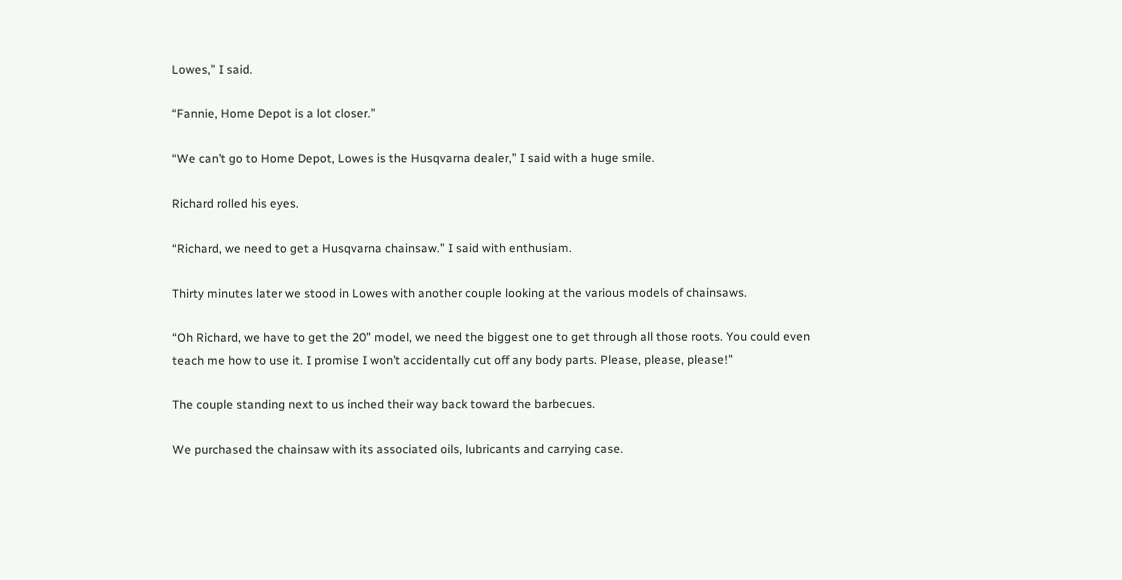Lowes,” I said.

“Fannie, Home Depot is a lot closer.”

“We can’t go to Home Depot, Lowes is the Husqvarna dealer,” I said with a huge smile.

Richard rolled his eyes.

“Richard, we need to get a Husqvarna chainsaw.” I said with enthusiam.

Thirty minutes later we stood in Lowes with another couple looking at the various models of chainsaws.

“Oh Richard, we have to get the 20” model, we need the biggest one to get through all those roots. You could even teach me how to use it. I promise I won’t accidentally cut off any body parts. Please, please, please!”

The couple standing next to us inched their way back toward the barbecues.

We purchased the chainsaw with its associated oils, lubricants and carrying case.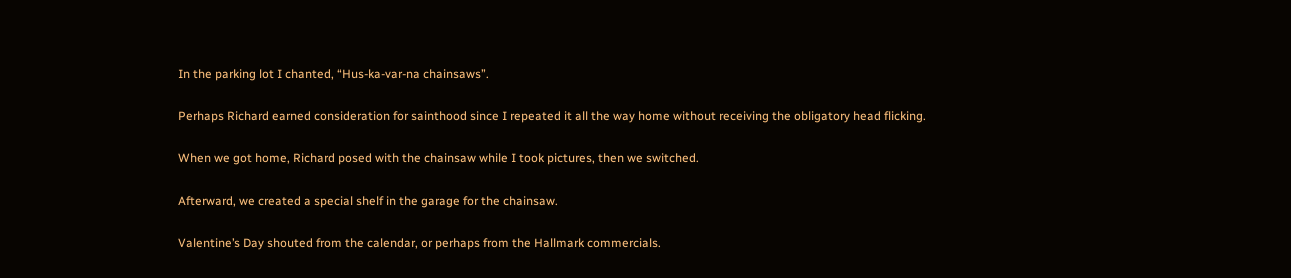In the parking lot I chanted, “Hus-ka-var-na chainsaws”.

Perhaps Richard earned consideration for sainthood since I repeated it all the way home without receiving the obligatory head flicking.

When we got home, Richard posed with the chainsaw while I took pictures, then we switched.

Afterward, we created a special shelf in the garage for the chainsaw.

Valentine’s Day shouted from the calendar, or perhaps from the Hallmark commercials.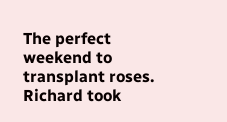The perfect weekend to transplant roses. Richard took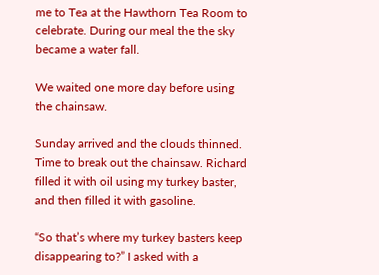me to Tea at the Hawthorn Tea Room to celebrate. During our meal the the sky became a water fall.

We waited one more day before using the chainsaw.

Sunday arrived and the clouds thinned. Time to break out the chainsaw. Richard filled it with oil using my turkey baster, and then filled it with gasoline.

“So that’s where my turkey basters keep disappearing to?” I asked with a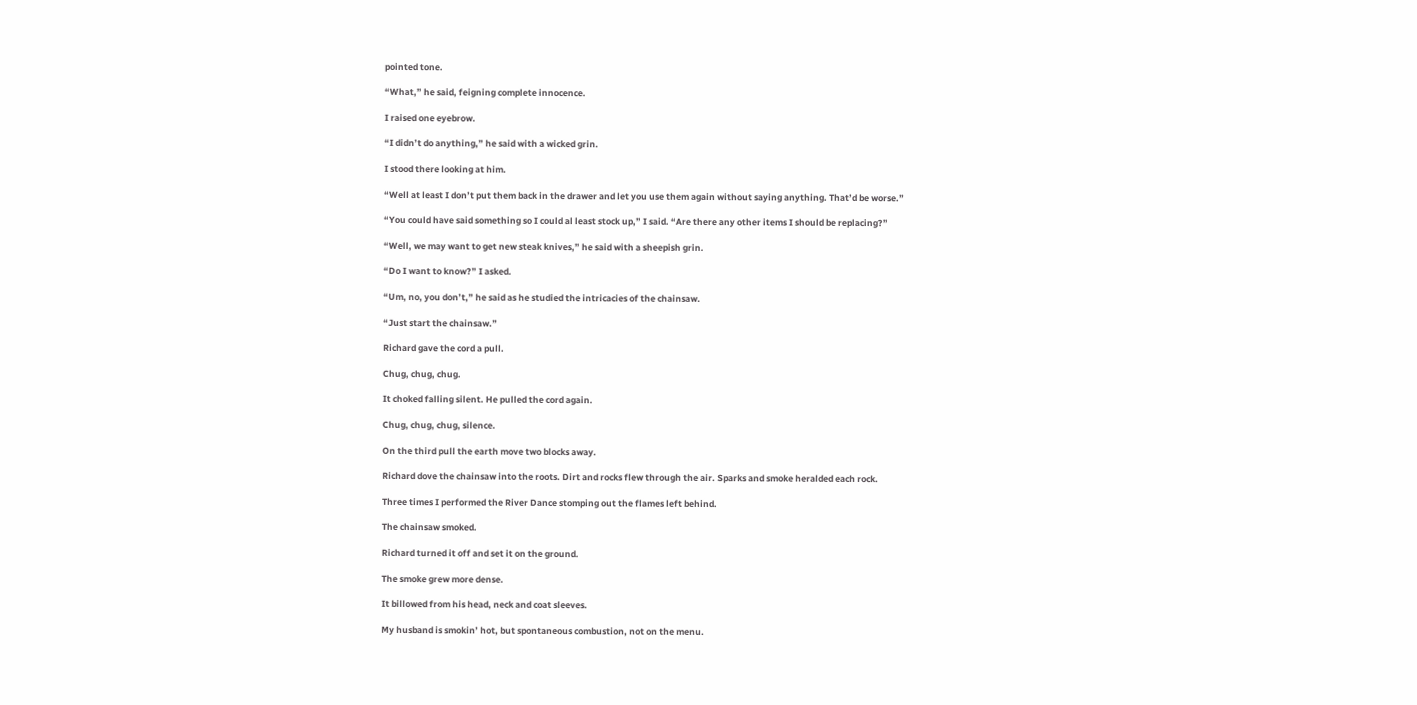pointed tone.

“What,” he said, feigning complete innocence.

I raised one eyebrow.

“I didn’t do anything,” he said with a wicked grin.

I stood there looking at him.

“Well at least I don’t put them back in the drawer and let you use them again without saying anything. That’d be worse.”

“You could have said something so I could al least stock up,” I said. “Are there any other items I should be replacing?”

“Well, we may want to get new steak knives,” he said with a sheepish grin.

“Do I want to know?” I asked.

“Um, no, you don’t,” he said as he studied the intricacies of the chainsaw.

“Just start the chainsaw.”

Richard gave the cord a pull.

Chug, chug, chug.

It choked falling silent. He pulled the cord again.

Chug, chug, chug, silence.

On the third pull the earth move two blocks away.

Richard dove the chainsaw into the roots. Dirt and rocks flew through the air. Sparks and smoke heralded each rock.

Three times I performed the River Dance stomping out the flames left behind.

The chainsaw smoked.

Richard turned it off and set it on the ground.

The smoke grew more dense.

It billowed from his head, neck and coat sleeves.

My husband is smokin’ hot, but spontaneous combustion, not on the menu.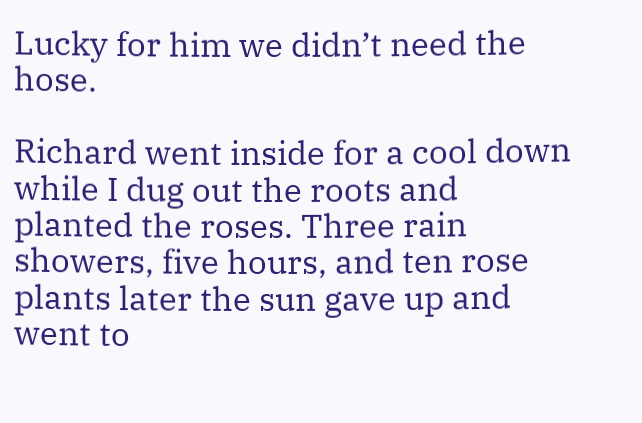Lucky for him we didn’t need the hose.

Richard went inside for a cool down while I dug out the roots and planted the roses. Three rain showers, five hours, and ten rose plants later the sun gave up and went to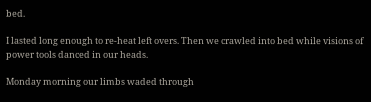bed.

I lasted long enough to re-heat left overs. Then we crawled into bed while visions of power tools danced in our heads.

Monday morning our limbs waded through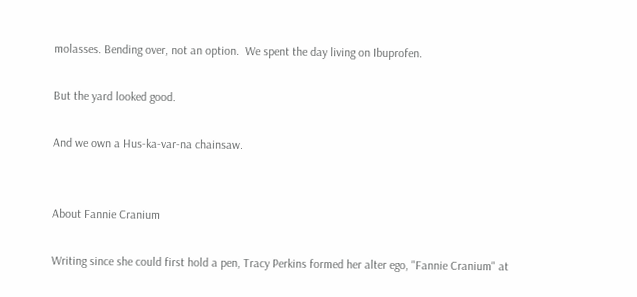molasses. Bending over, not an option.  We spent the day living on Ibuprofen.

But the yard looked good.

And we own a Hus-ka-var-na chainsaw.


About Fannie Cranium

Writing since she could first hold a pen, Tracy Perkins formed her alter ego, "Fannie Cranium" at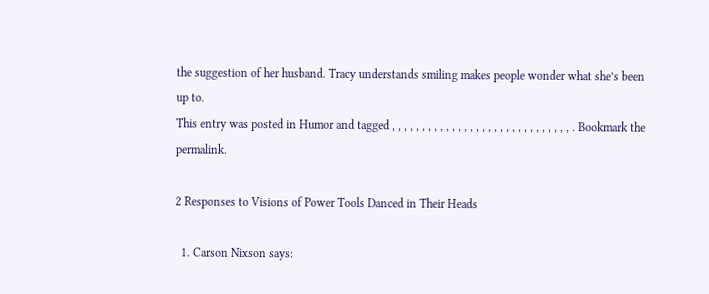the suggestion of her husband. Tracy understands smiling makes people wonder what she’s been up to.
This entry was posted in Humor and tagged , , , , , , , , , , , , , , , , , , , , , , , , , , , , , , . Bookmark the permalink.

2 Responses to Visions of Power Tools Danced in Their Heads

  1. Carson Nixson says: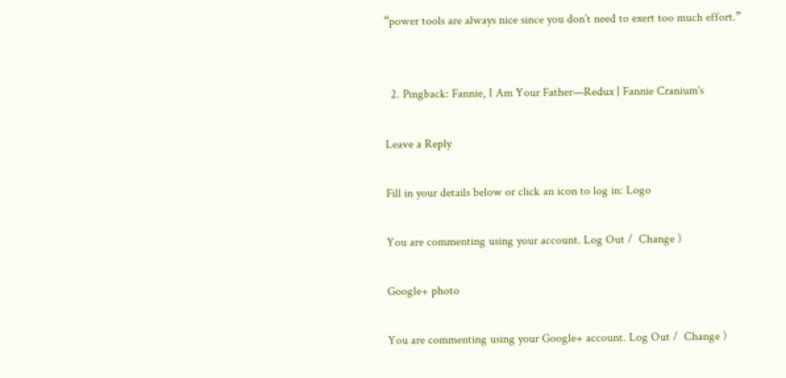“power tools are always nice since you don’t need to exert too much effort.”


  2. Pingback: Fannie, I Am Your Father—Redux | Fannie Cranium's

Leave a Reply

Fill in your details below or click an icon to log in: Logo

You are commenting using your account. Log Out /  Change )

Google+ photo

You are commenting using your Google+ account. Log Out /  Change )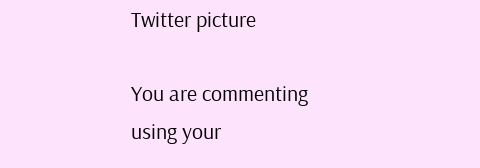Twitter picture

You are commenting using your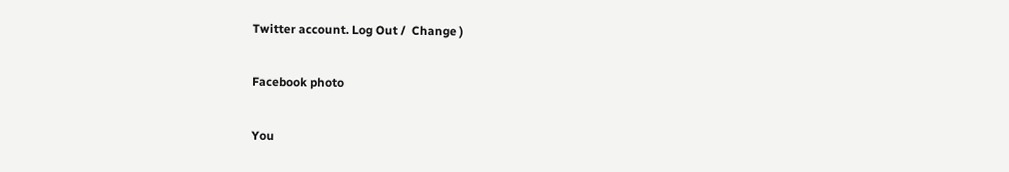Twitter account. Log Out /  Change )

Facebook photo

You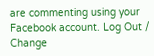are commenting using your Facebook account. Log Out /  Change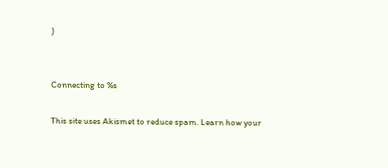)


Connecting to %s

This site uses Akismet to reduce spam. Learn how your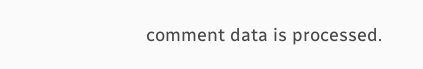comment data is processed.